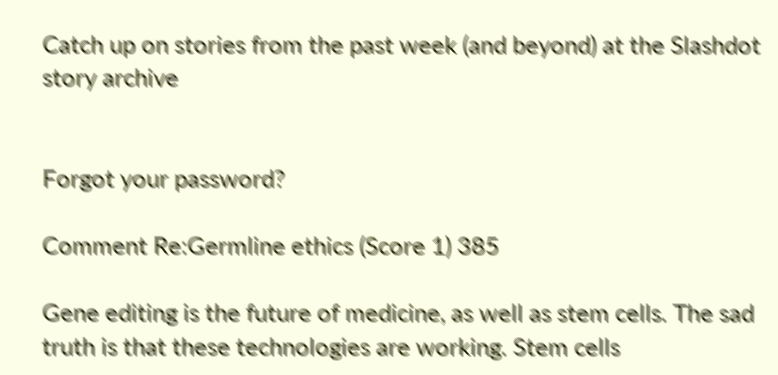Catch up on stories from the past week (and beyond) at the Slashdot story archive


Forgot your password?

Comment Re:Germline ethics (Score 1) 385

Gene editing is the future of medicine, as well as stem cells. The sad truth is that these technologies are working. Stem cells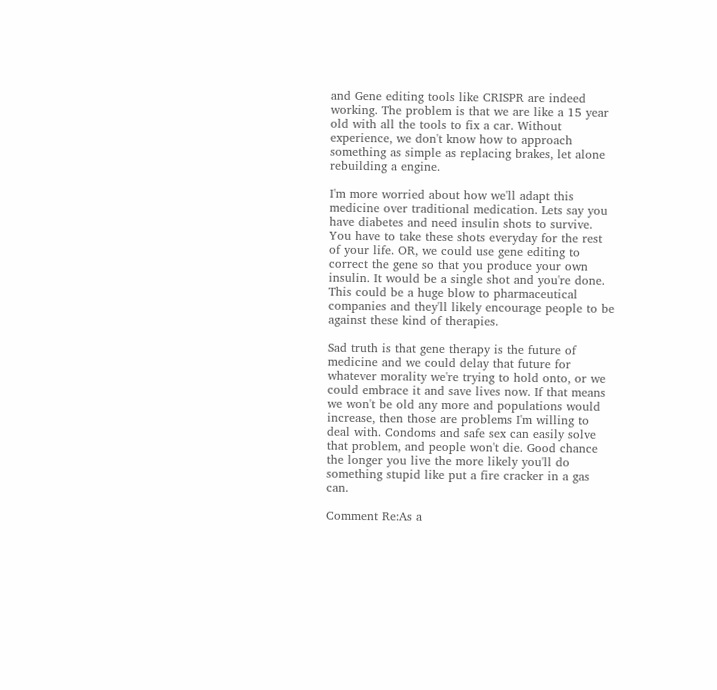and Gene editing tools like CRISPR are indeed working. The problem is that we are like a 15 year old with all the tools to fix a car. Without experience, we don't know how to approach something as simple as replacing brakes, let alone rebuilding a engine.

I'm more worried about how we'll adapt this medicine over traditional medication. Lets say you have diabetes and need insulin shots to survive. You have to take these shots everyday for the rest of your life. OR, we could use gene editing to correct the gene so that you produce your own insulin. It would be a single shot and you're done. This could be a huge blow to pharmaceutical companies and they'll likely encourage people to be against these kind of therapies.

Sad truth is that gene therapy is the future of medicine and we could delay that future for whatever morality we're trying to hold onto, or we could embrace it and save lives now. If that means we won't be old any more and populations would increase, then those are problems I'm willing to deal with. Condoms and safe sex can easily solve that problem, and people won't die. Good chance the longer you live the more likely you'll do something stupid like put a fire cracker in a gas can.

Comment Re:As a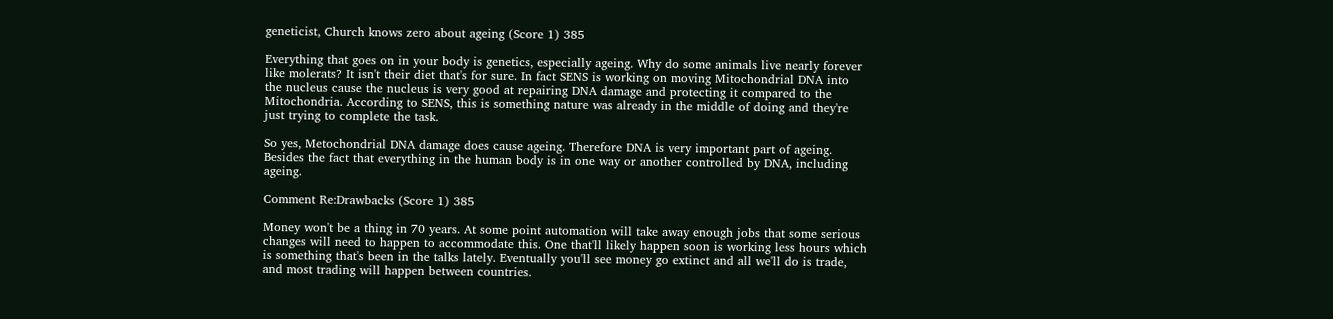geneticist, Church knows zero about ageing (Score 1) 385

Everything that goes on in your body is genetics, especially ageing. Why do some animals live nearly forever like molerats? It isn't their diet that's for sure. In fact SENS is working on moving Mitochondrial DNA into the nucleus cause the nucleus is very good at repairing DNA damage and protecting it compared to the Mitochondria. According to SENS, this is something nature was already in the middle of doing and they're just trying to complete the task.

So yes, Metochondrial DNA damage does cause ageing. Therefore DNA is very important part of ageing. Besides the fact that everything in the human body is in one way or another controlled by DNA, including ageing.

Comment Re:Drawbacks (Score 1) 385

Money won't be a thing in 70 years. At some point automation will take away enough jobs that some serious changes will need to happen to accommodate this. One that'll likely happen soon is working less hours which is something that's been in the talks lately. Eventually you'll see money go extinct and all we'll do is trade, and most trading will happen between countries.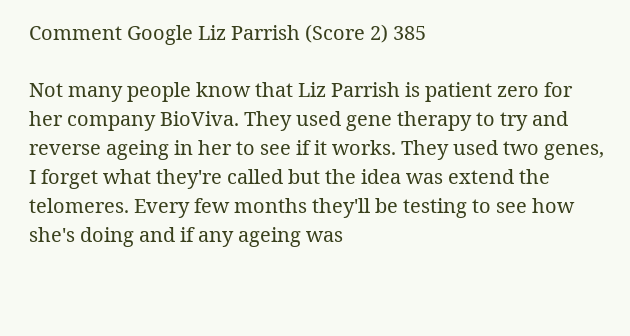Comment Google Liz Parrish (Score 2) 385

Not many people know that Liz Parrish is patient zero for her company BioViva. They used gene therapy to try and reverse ageing in her to see if it works. They used two genes, I forget what they're called but the idea was extend the telomeres. Every few months they'll be testing to see how she's doing and if any ageing was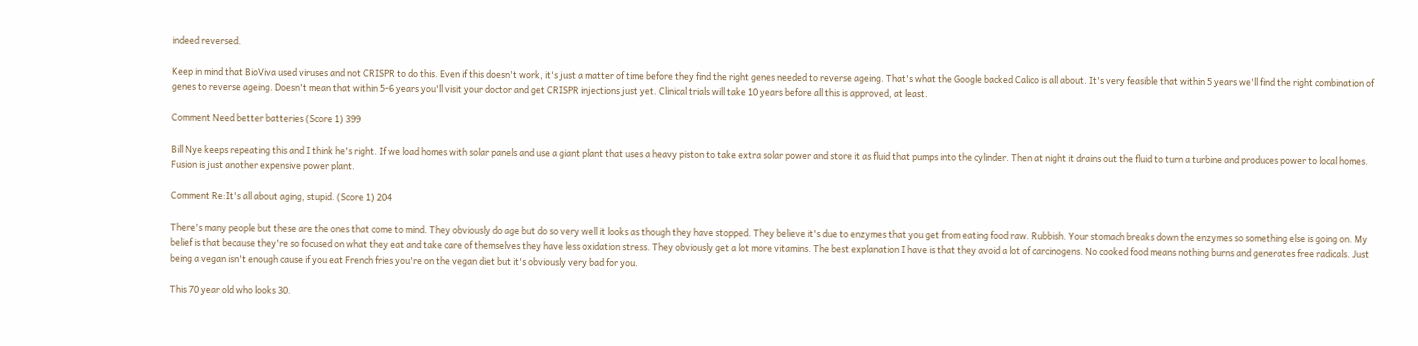indeed reversed.

Keep in mind that BioViva used viruses and not CRISPR to do this. Even if this doesn't work, it's just a matter of time before they find the right genes needed to reverse ageing. That's what the Google backed Calico is all about. It's very feasible that within 5 years we'll find the right combination of genes to reverse ageing. Doesn't mean that within 5-6 years you'll visit your doctor and get CRISPR injections just yet. Clinical trials will take 10 years before all this is approved, at least.

Comment Need better batteries (Score 1) 399

Bill Nye keeps repeating this and I think he's right. If we load homes with solar panels and use a giant plant that uses a heavy piston to take extra solar power and store it as fluid that pumps into the cylinder. Then at night it drains out the fluid to turn a turbine and produces power to local homes. Fusion is just another expensive power plant.

Comment Re:It's all about aging, stupid. (Score 1) 204

There's many people but these are the ones that come to mind. They obviously do age but do so very well it looks as though they have stopped. They believe it's due to enzymes that you get from eating food raw. Rubbish. Your stomach breaks down the enzymes so something else is going on. My belief is that because they're so focused on what they eat and take care of themselves they have less oxidation stress. They obviously get a lot more vitamins. The best explanation I have is that they avoid a lot of carcinogens. No cooked food means nothing burns and generates free radicals. Just being a vegan isn't enough cause if you eat French fries you're on the vegan diet but it's obviously very bad for you.

This 70 year old who looks 30.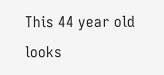This 44 year old looks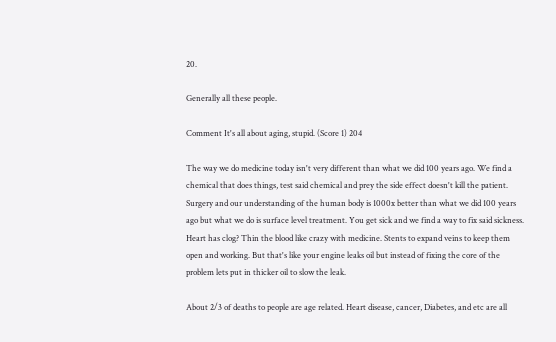20.

Generally all these people.

Comment It's all about aging, stupid. (Score 1) 204

The way we do medicine today isn't very different than what we did 100 years ago. We find a chemical that does things, test said chemical and prey the side effect doesn't kill the patient. Surgery and our understanding of the human body is 1000x better than what we did 100 years ago but what we do is surface level treatment. You get sick and we find a way to fix said sickness. Heart has clog? Thin the blood like crazy with medicine. Stents to expand veins to keep them open and working. But that's like your engine leaks oil but instead of fixing the core of the problem lets put in thicker oil to slow the leak.

About 2/3 of deaths to people are age related. Heart disease, cancer, Diabetes, and etc are all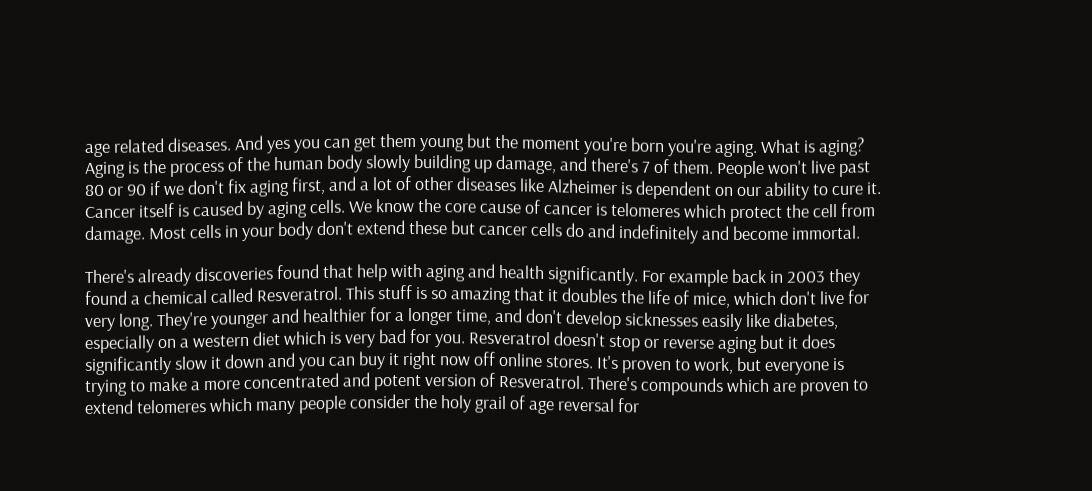age related diseases. And yes you can get them young but the moment you're born you're aging. What is aging? Aging is the process of the human body slowly building up damage, and there's 7 of them. People won't live past 80 or 90 if we don't fix aging first, and a lot of other diseases like Alzheimer is dependent on our ability to cure it. Cancer itself is caused by aging cells. We know the core cause of cancer is telomeres which protect the cell from damage. Most cells in your body don't extend these but cancer cells do and indefinitely and become immortal.

There's already discoveries found that help with aging and health significantly. For example back in 2003 they found a chemical called Resveratrol. This stuff is so amazing that it doubles the life of mice, which don't live for very long. They're younger and healthier for a longer time, and don't develop sicknesses easily like diabetes, especially on a western diet which is very bad for you. Resveratrol doesn't stop or reverse aging but it does significantly slow it down and you can buy it right now off online stores. It's proven to work, but everyone is trying to make a more concentrated and potent version of Resveratrol. There's compounds which are proven to extend telomeres which many people consider the holy grail of age reversal for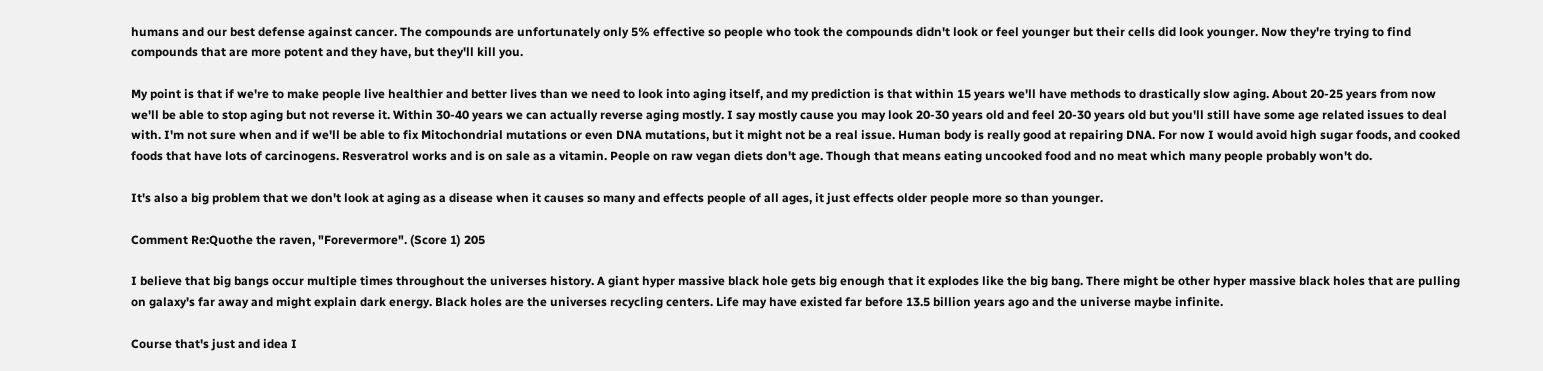humans and our best defense against cancer. The compounds are unfortunately only 5% effective so people who took the compounds didn't look or feel younger but their cells did look younger. Now they're trying to find compounds that are more potent and they have, but they'll kill you.

My point is that if we're to make people live healthier and better lives than we need to look into aging itself, and my prediction is that within 15 years we'll have methods to drastically slow aging. About 20-25 years from now we'll be able to stop aging but not reverse it. Within 30-40 years we can actually reverse aging mostly. I say mostly cause you may look 20-30 years old and feel 20-30 years old but you'll still have some age related issues to deal with. I'm not sure when and if we'll be able to fix Mitochondrial mutations or even DNA mutations, but it might not be a real issue. Human body is really good at repairing DNA. For now I would avoid high sugar foods, and cooked foods that have lots of carcinogens. Resveratrol works and is on sale as a vitamin. People on raw vegan diets don't age. Though that means eating uncooked food and no meat which many people probably won't do.

It's also a big problem that we don't look at aging as a disease when it causes so many and effects people of all ages, it just effects older people more so than younger.

Comment Re:Quothe the raven, "Forevermore". (Score 1) 205

I believe that big bangs occur multiple times throughout the universes history. A giant hyper massive black hole gets big enough that it explodes like the big bang. There might be other hyper massive black holes that are pulling on galaxy's far away and might explain dark energy. Black holes are the universes recycling centers. Life may have existed far before 13.5 billion years ago and the universe maybe infinite.

Course that's just and idea I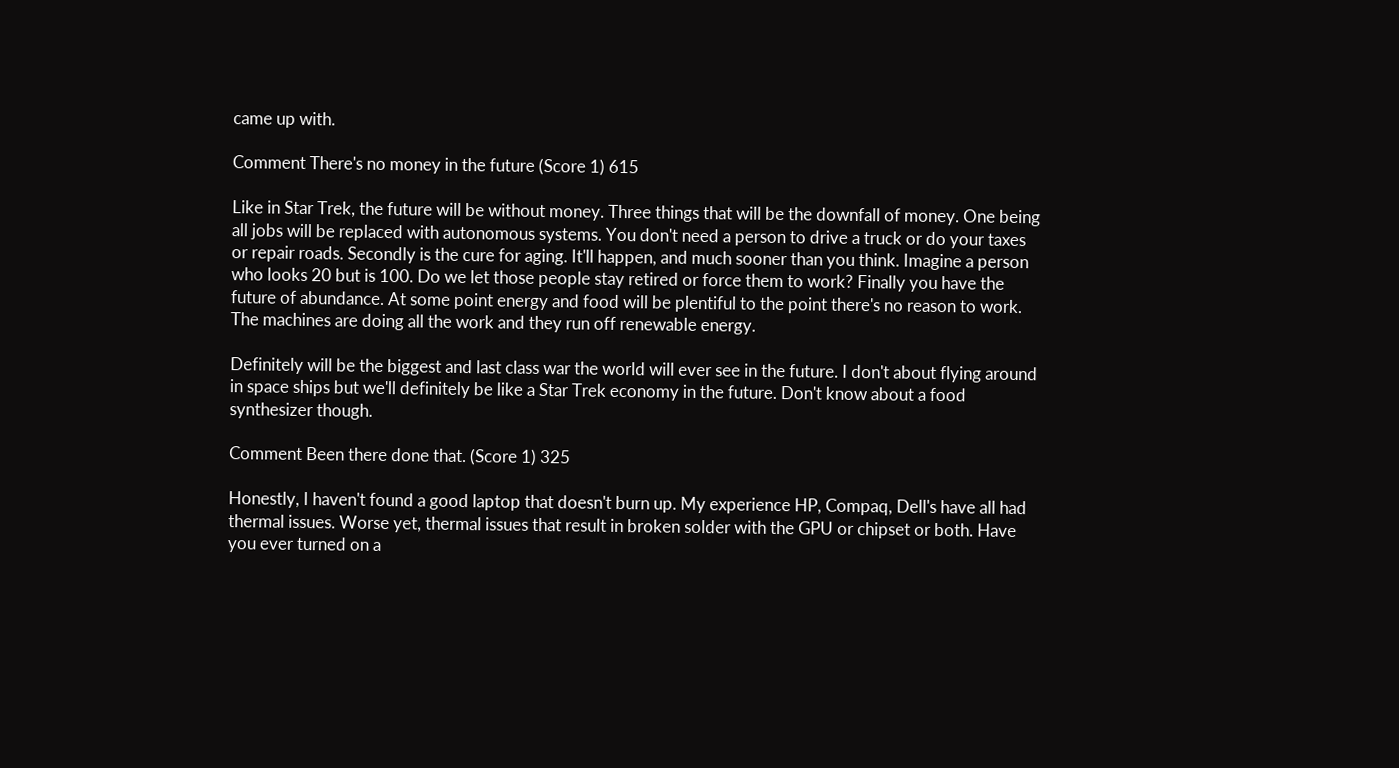came up with.

Comment There's no money in the future (Score 1) 615

Like in Star Trek, the future will be without money. Three things that will be the downfall of money. One being all jobs will be replaced with autonomous systems. You don't need a person to drive a truck or do your taxes or repair roads. Secondly is the cure for aging. It'll happen, and much sooner than you think. Imagine a person who looks 20 but is 100. Do we let those people stay retired or force them to work? Finally you have the future of abundance. At some point energy and food will be plentiful to the point there's no reason to work. The machines are doing all the work and they run off renewable energy.

Definitely will be the biggest and last class war the world will ever see in the future. I don't about flying around in space ships but we'll definitely be like a Star Trek economy in the future. Don't know about a food synthesizer though.

Comment Been there done that. (Score 1) 325

Honestly, I haven't found a good laptop that doesn't burn up. My experience HP, Compaq, Dell's have all had thermal issues. Worse yet, thermal issues that result in broken solder with the GPU or chipset or both. Have you ever turned on a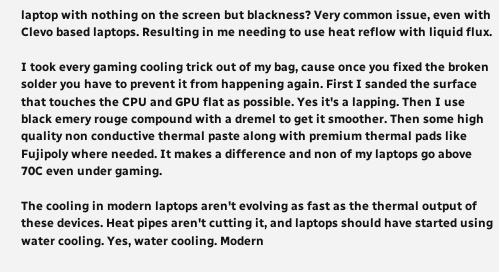laptop with nothing on the screen but blackness? Very common issue, even with Clevo based laptops. Resulting in me needing to use heat reflow with liquid flux.

I took every gaming cooling trick out of my bag, cause once you fixed the broken solder you have to prevent it from happening again. First I sanded the surface that touches the CPU and GPU flat as possible. Yes it's a lapping. Then I use black emery rouge compound with a dremel to get it smoother. Then some high quality non conductive thermal paste along with premium thermal pads like Fujipoly where needed. It makes a difference and non of my laptops go above 70C even under gaming.

The cooling in modern laptops aren't evolving as fast as the thermal output of these devices. Heat pipes aren't cutting it, and laptops should have started using water cooling. Yes, water cooling. Modern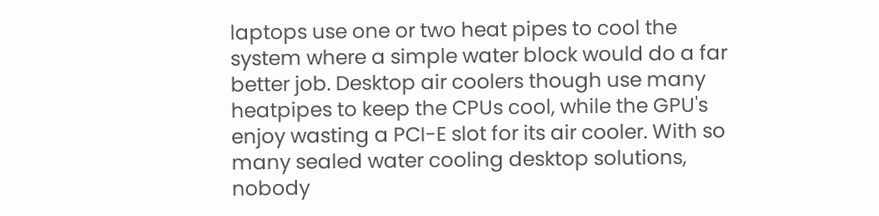laptops use one or two heat pipes to cool the system where a simple water block would do a far better job. Desktop air coolers though use many heatpipes to keep the CPUs cool, while the GPU's enjoy wasting a PCI-E slot for its air cooler. With so many sealed water cooling desktop solutions, nobody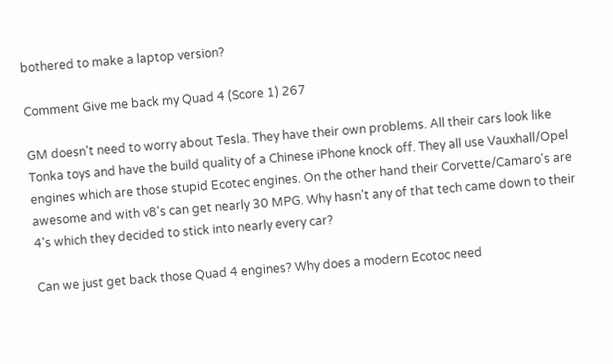bothered to make a laptop version?

Comment Give me back my Quad 4 (Score 1) 267

GM doesn't need to worry about Tesla. They have their own problems. All their cars look like Tonka toys and have the build quality of a Chinese iPhone knock off. They all use Vauxhall/Opel engines which are those stupid Ecotec engines. On the other hand their Corvette/Camaro's are awesome and with v8's can get nearly 30 MPG. Why hasn't any of that tech came down to their 4's which they decided to stick into nearly every car?

Can we just get back those Quad 4 engines? Why does a modern Ecotoc need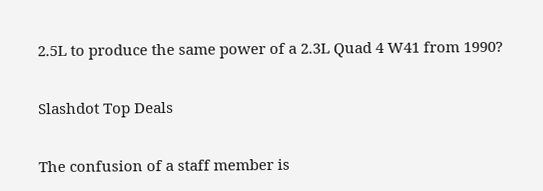2.5L to produce the same power of a 2.3L Quad 4 W41 from 1990?

Slashdot Top Deals

The confusion of a staff member is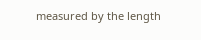measured by the length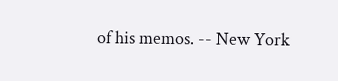of his memos. -- New York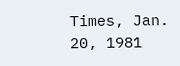Times, Jan. 20, 1981